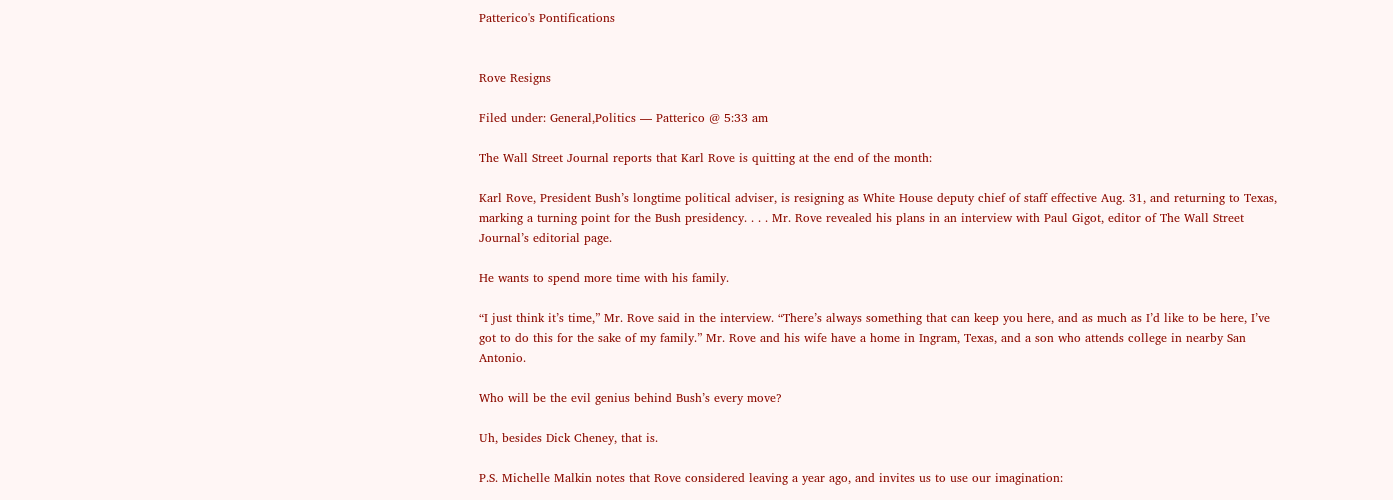Patterico's Pontifications


Rove Resigns

Filed under: General,Politics — Patterico @ 5:33 am

The Wall Street Journal reports that Karl Rove is quitting at the end of the month:

Karl Rove, President Bush’s longtime political adviser, is resigning as White House deputy chief of staff effective Aug. 31, and returning to Texas, marking a turning point for the Bush presidency. . . . Mr. Rove revealed his plans in an interview with Paul Gigot, editor of The Wall Street Journal’s editorial page.

He wants to spend more time with his family.

“I just think it’s time,” Mr. Rove said in the interview. “There’s always something that can keep you here, and as much as I’d like to be here, I’ve got to do this for the sake of my family.” Mr. Rove and his wife have a home in Ingram, Texas, and a son who attends college in nearby San Antonio.

Who will be the evil genius behind Bush’s every move?

Uh, besides Dick Cheney, that is.

P.S. Michelle Malkin notes that Rove considered leaving a year ago, and invites us to use our imagination: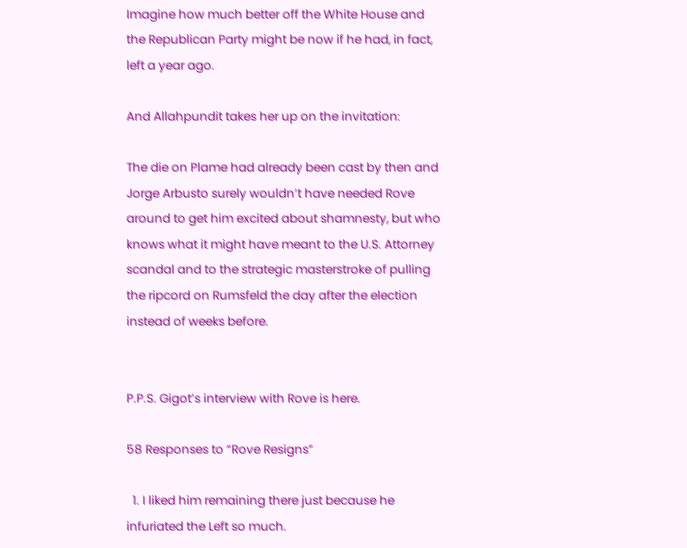Imagine how much better off the White House and the Republican Party might be now if he had, in fact, left a year ago.

And Allahpundit takes her up on the invitation:

The die on Plame had already been cast by then and Jorge Arbusto surely wouldn’t have needed Rove around to get him excited about shamnesty, but who knows what it might have meant to the U.S. Attorney scandal and to the strategic masterstroke of pulling the ripcord on Rumsfeld the day after the election instead of weeks before.


P.P.S. Gigot’s interview with Rove is here.

58 Responses to “Rove Resigns”

  1. I liked him remaining there just because he infuriated the Left so much.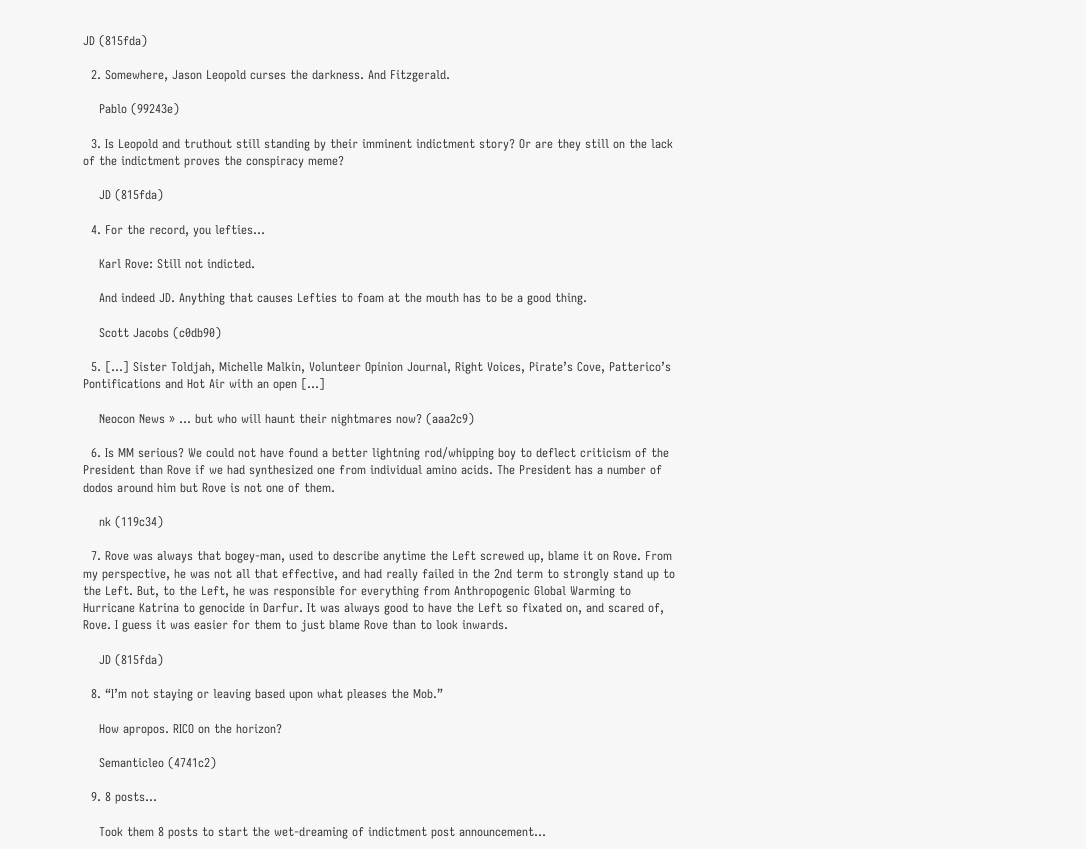JD (815fda)

  2. Somewhere, Jason Leopold curses the darkness. And Fitzgerald.

    Pablo (99243e)

  3. Is Leopold and truthout still standing by their imminent indictment story? Or are they still on the lack of the indictment proves the conspiracy meme?

    JD (815fda)

  4. For the record, you lefties…

    Karl Rove: Still not indicted.

    And indeed JD. Anything that causes Lefties to foam at the mouth has to be a good thing.

    Scott Jacobs (c0db90)

  5. […] Sister Toldjah, Michelle Malkin, Volunteer Opinion Journal, Right Voices, Pirate’s Cove, Patterico’s Pontifications and Hot Air with an open […]

    Neocon News » ... but who will haunt their nightmares now? (aaa2c9)

  6. Is MM serious? We could not have found a better lightning rod/whipping boy to deflect criticism of the President than Rove if we had synthesized one from individual amino acids. The President has a number of dodos around him but Rove is not one of them.

    nk (119c34)

  7. Rove was always that bogey-man, used to describe anytime the Left screwed up, blame it on Rove. From my perspective, he was not all that effective, and had really failed in the 2nd term to strongly stand up to the Left. But, to the Left, he was responsible for everything from Anthropogenic Global Warming to Hurricane Katrina to genocide in Darfur. It was always good to have the Left so fixated on, and scared of, Rove. I guess it was easier for them to just blame Rove than to look inwards.

    JD (815fda)

  8. “I’m not staying or leaving based upon what pleases the Mob.”

    How apropos. RICO on the horizon?

    Semanticleo (4741c2)

  9. 8 posts…

    Took them 8 posts to start the wet-dreaming of indictment post announcement…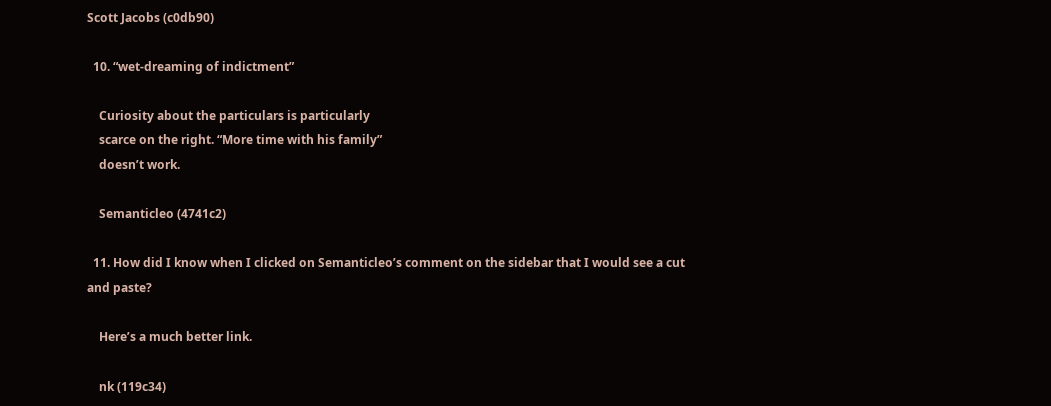Scott Jacobs (c0db90)

  10. “wet-dreaming of indictment”

    Curiosity about the particulars is particularly
    scarce on the right. “More time with his family”
    doesn’t work.

    Semanticleo (4741c2)

  11. How did I know when I clicked on Semanticleo’s comment on the sidebar that I would see a cut and paste?

    Here’s a much better link.

    nk (119c34)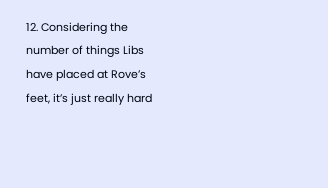12. Considering the number of things Libs have placed at Rove’s feet, it’s just really hard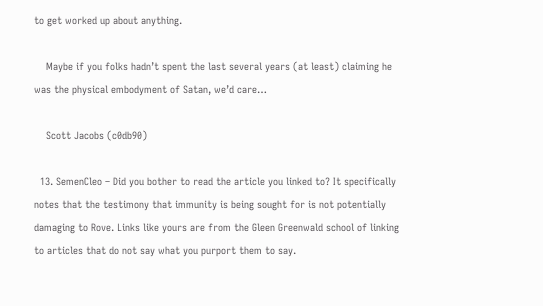to get worked up about anything.

    Maybe if you folks hadn’t spent the last several years (at least) claiming he was the physical embodyment of Satan, we’d care…

    Scott Jacobs (c0db90)

  13. SemenCleo – Did you bother to read the article you linked to? It specifically notes that the testimony that immunity is being sought for is not potentially damaging to Rove. Links like yours are from the Gleen Greenwald school of linking to articles that do not say what you purport them to say.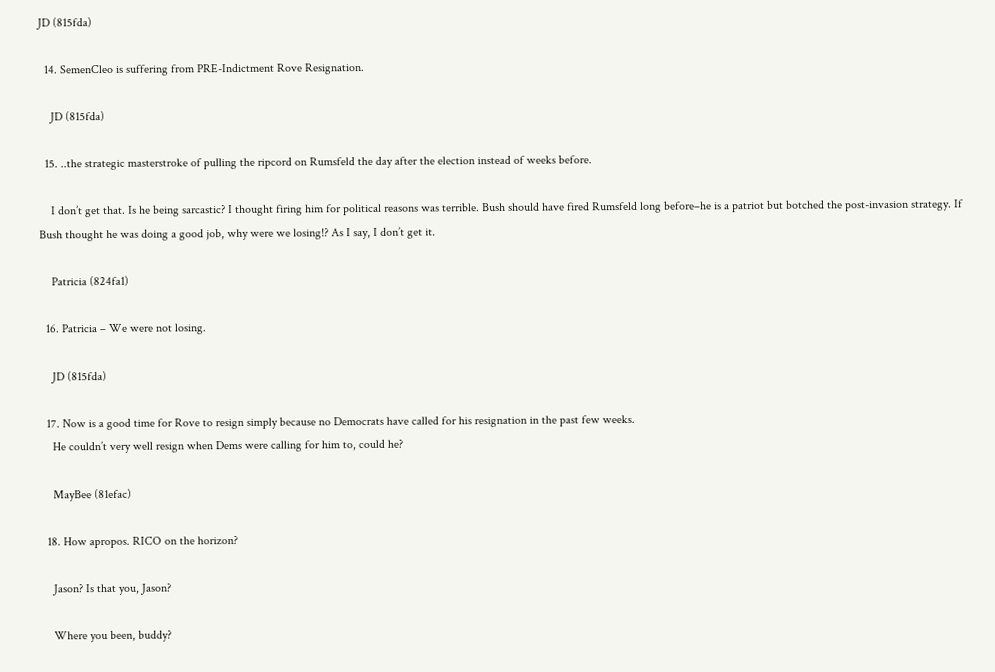JD (815fda)

  14. SemenCleo is suffering from PRE-Indictment Rove Resignation.

    JD (815fda)

  15. ..the strategic masterstroke of pulling the ripcord on Rumsfeld the day after the election instead of weeks before.

    I don’t get that. Is he being sarcastic? I thought firing him for political reasons was terrible. Bush should have fired Rumsfeld long before–he is a patriot but botched the post-invasion strategy. If Bush thought he was doing a good job, why were we losing!? As I say, I don’t get it.

    Patricia (824fa1)

  16. Patricia – We were not losing.

    JD (815fda)

  17. Now is a good time for Rove to resign simply because no Democrats have called for his resignation in the past few weeks.
    He couldn’t very well resign when Dems were calling for him to, could he?

    MayBee (81efac)

  18. How apropos. RICO on the horizon?

    Jason? Is that you, Jason?

    Where you been, buddy?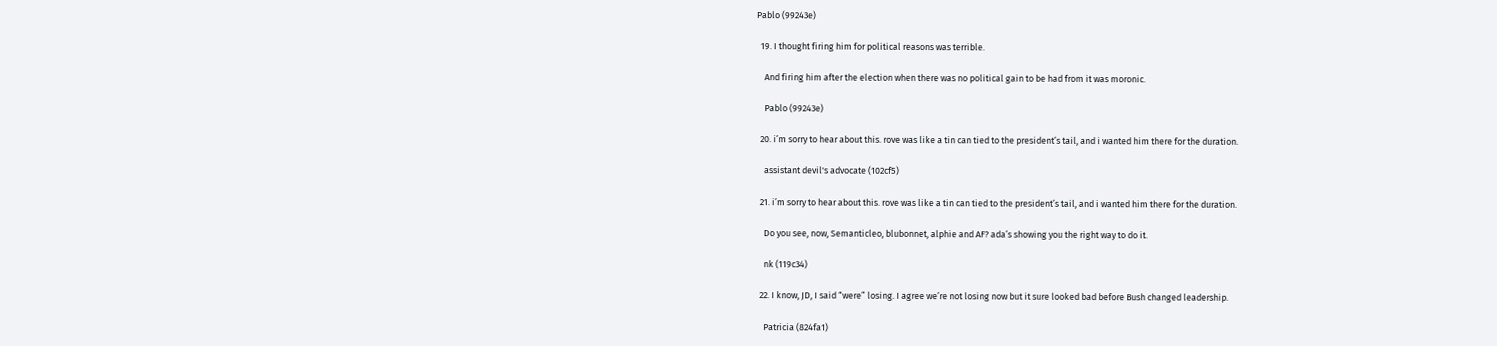Pablo (99243e)

  19. I thought firing him for political reasons was terrible.

    And firing him after the election when there was no political gain to be had from it was moronic.

    Pablo (99243e)

  20. i’m sorry to hear about this. rove was like a tin can tied to the president’s tail, and i wanted him there for the duration.

    assistant devil's advocate (102cf5)

  21. i’m sorry to hear about this. rove was like a tin can tied to the president’s tail, and i wanted him there for the duration.

    Do you see, now, Semanticleo, blubonnet, alphie and AF? ada’s showing you the right way to do it.

    nk (119c34)

  22. I know, JD, I said “were” losing. I agree we’re not losing now but it sure looked bad before Bush changed leadership.

    Patricia (824fa1)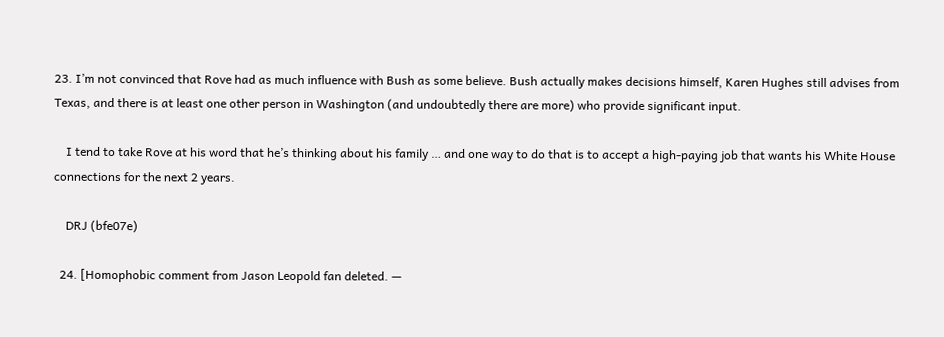23. I’m not convinced that Rove had as much influence with Bush as some believe. Bush actually makes decisions himself, Karen Hughes still advises from Texas, and there is at least one other person in Washington (and undoubtedly there are more) who provide significant input.

    I tend to take Rove at his word that he’s thinking about his family … and one way to do that is to accept a high-paying job that wants his White House connections for the next 2 years.

    DRJ (bfe07e)

  24. [Homophobic comment from Jason Leopold fan deleted. —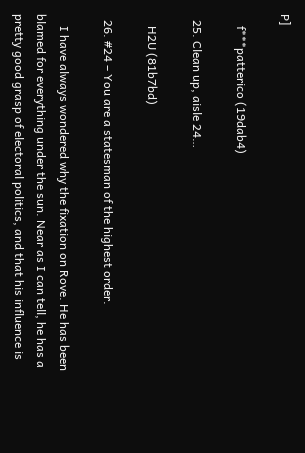P]

    f***patterico (19dab4)

  25. Clean up, aisle 24…

    H2U (81b7bd)

  26. #24 – You are a statesman of the highest order.

    I have always wondered why the fixation on Rove. He has been blamed for everything under the sun. Near as I can tell, he has a pretty good grasp of electoral politics, and that his influence is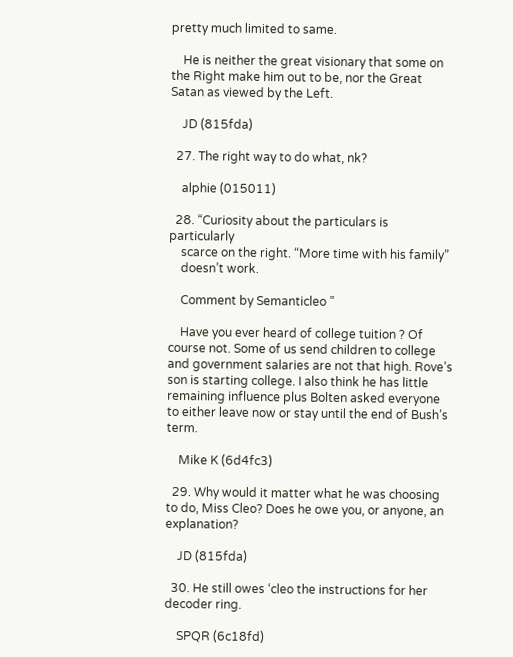pretty much limited to same.

    He is neither the great visionary that some on the Right make him out to be, nor the Great Satan as viewed by the Left.

    JD (815fda)

  27. The right way to do what, nk?

    alphie (015011)

  28. “Curiosity about the particulars is particularly
    scarce on the right. “More time with his family”
    doesn’t work.

    Comment by Semanticleo ”

    Have you ever heard of college tuition ? Of course not. Some of us send children to college and government salaries are not that high. Rove’s son is starting college. I also think he has little remaining influence plus Bolten asked everyone to either leave now or stay until the end of Bush’s term.

    Mike K (6d4fc3)

  29. Why would it matter what he was choosing to do, Miss Cleo? Does he owe you, or anyone, an explanation?

    JD (815fda)

  30. He still owes ‘cleo the instructions for her decoder ring.

    SPQR (6c18fd)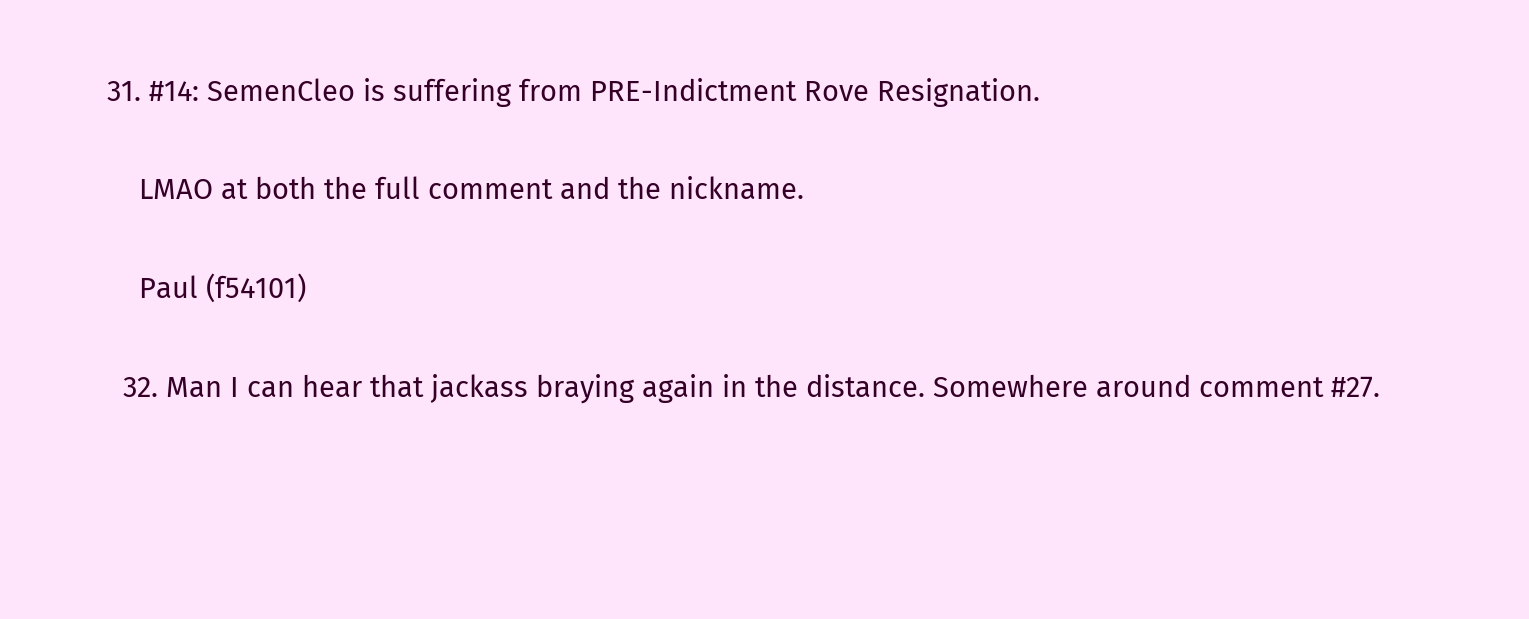31. #14: SemenCleo is suffering from PRE-Indictment Rove Resignation.

    LMAO at both the full comment and the nickname.

    Paul (f54101)

  32. Man I can hear that jackass braying again in the distance. Somewhere around comment #27.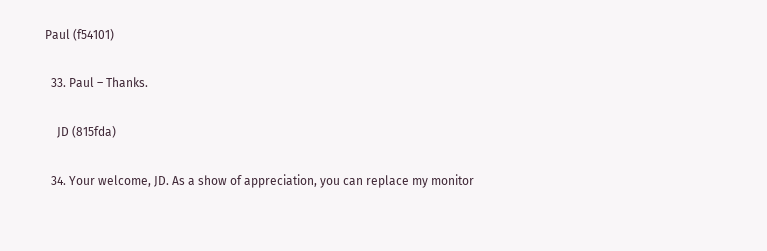Paul (f54101)

  33. Paul – Thanks.

    JD (815fda)

  34. Your welcome, JD. As a show of appreciation, you can replace my monitor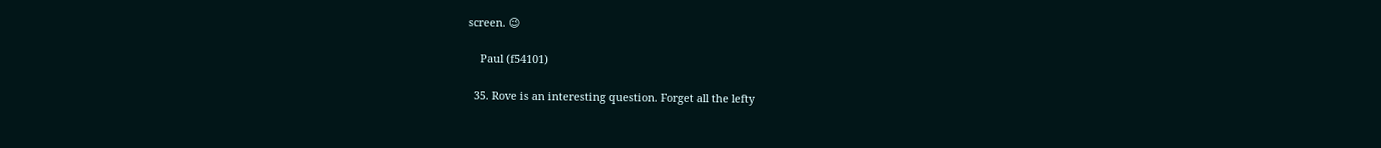screen. 😉

    Paul (f54101)

  35. Rove is an interesting question. Forget all the lefty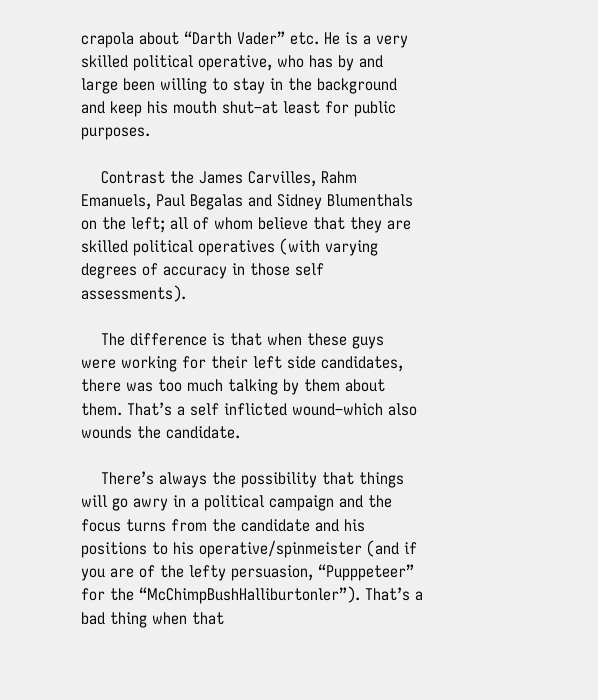crapola about “Darth Vader” etc. He is a very skilled political operative, who has by and large been willing to stay in the background and keep his mouth shut–at least for public purposes.

    Contrast the James Carvilles, Rahm Emanuels, Paul Begalas and Sidney Blumenthals on the left; all of whom believe that they are skilled political operatives (with varying degrees of accuracy in those self assessments).

    The difference is that when these guys were working for their left side candidates, there was too much talking by them about them. That’s a self inflicted wound–which also wounds the candidate.

    There’s always the possibility that things will go awry in a political campaign and the focus turns from the candidate and his positions to his operative/spinmeister (and if you are of the lefty persuasion, “Pupppeteer” for the “McChimpBushHalliburtonler”). That’s a bad thing when that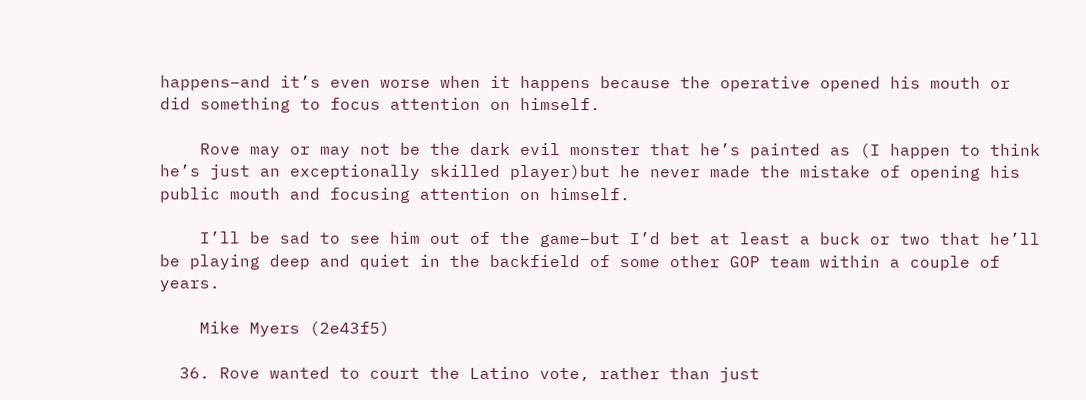happens–and it’s even worse when it happens because the operative opened his mouth or did something to focus attention on himself.

    Rove may or may not be the dark evil monster that he’s painted as (I happen to think he’s just an exceptionally skilled player)but he never made the mistake of opening his public mouth and focusing attention on himself.

    I’ll be sad to see him out of the game–but I’d bet at least a buck or two that he’ll be playing deep and quiet in the backfield of some other GOP team within a couple of years.

    Mike Myers (2e43f5)

  36. Rove wanted to court the Latino vote, rather than just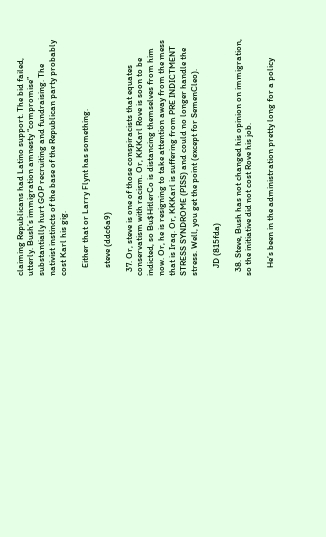claiming Republicans had Latino support. The bid failed, utterly. Bush’s immigration amnesty “compromise” substantially hurt GOP recruiting and fundraising. The nativist instincts of the base of the Republican party probably cost Karl his gig.

    Either that or Larry Flynt has something.

    steve (ddc6a9)

  37. Or, steve is one of those conspiracists that equates conservatism with racism. Or, KKKarl Rove is soon to be indicted, so Bu$HitlerCo is distancing themselves from him now. Or, he is resigning to take attention away from the mess that is Iraq. Or, KKKarl is suffering from PRE INDICTMENT STRESS SYNDROME (PISS) and could no longer handle the stress. Well, you get the point (except for SemenCleo).

    JD (815fda)

  38. Steve, Bush has not changed his opinion on immigration, so the initiative did not cost Rove his job.

    He’s been in the administration pretty long for a policy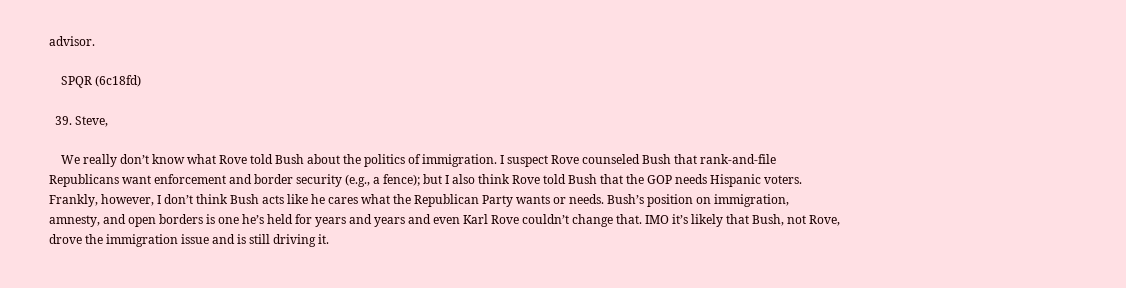advisor.

    SPQR (6c18fd)

  39. Steve,

    We really don’t know what Rove told Bush about the politics of immigration. I suspect Rove counseled Bush that rank-and-file Republicans want enforcement and border security (e.g., a fence); but I also think Rove told Bush that the GOP needs Hispanic voters. Frankly, however, I don’t think Bush acts like he cares what the Republican Party wants or needs. Bush’s position on immigration, amnesty, and open borders is one he’s held for years and years and even Karl Rove couldn’t change that. IMO it’s likely that Bush, not Rove, drove the immigration issue and is still driving it.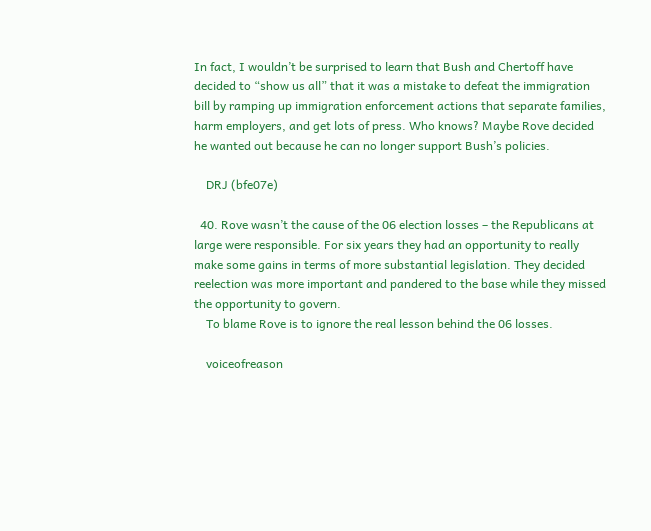In fact, I wouldn’t be surprised to learn that Bush and Chertoff have decided to “show us all” that it was a mistake to defeat the immigration bill by ramping up immigration enforcement actions that separate families, harm employers, and get lots of press. Who knows? Maybe Rove decided he wanted out because he can no longer support Bush’s policies.

    DRJ (bfe07e)

  40. Rove wasn’t the cause of the 06 election losses – the Republicans at large were responsible. For six years they had an opportunity to really make some gains in terms of more substantial legislation. They decided reelection was more important and pandered to the base while they missed the opportunity to govern.
    To blame Rove is to ignore the real lesson behind the 06 losses.

    voiceofreason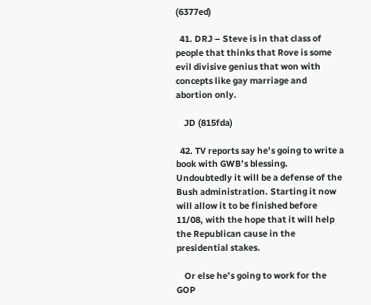(6377ed)

  41. DRJ – Steve is in that class of people that thinks that Rove is some evil divisive genius that won with concepts like gay marriage and abortion only.

    JD (815fda)

  42. TV reports say he’s going to write a book with GWB’s blessing. Undoubtedly it will be a defense of the Bush administration. Starting it now will allow it to be finished before 11/08, with the hope that it will help the Republican cause in the presidential stakes.

    Or else he’s going to work for the GOP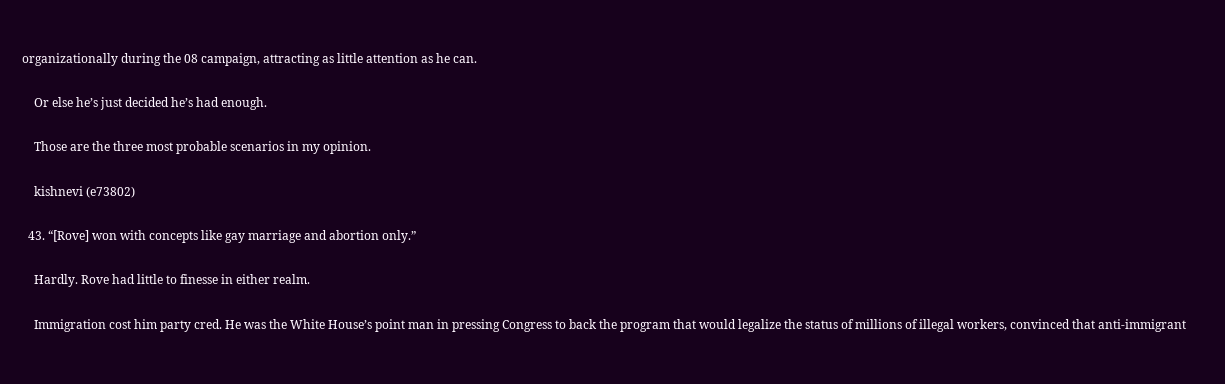organizationally during the 08 campaign, attracting as little attention as he can.

    Or else he’s just decided he’s had enough.

    Those are the three most probable scenarios in my opinion.

    kishnevi (e73802)

  43. “[Rove] won with concepts like gay marriage and abortion only.”

    Hardly. Rove had little to finesse in either realm.

    Immigration cost him party cred. He was the White House’s point man in pressing Congress to back the program that would legalize the status of millions of illegal workers, convinced that anti-immigrant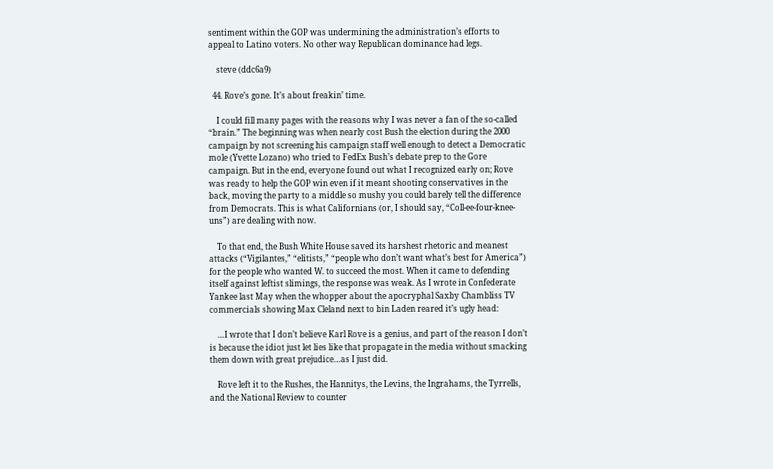sentiment within the GOP was undermining the administration’s efforts to appeal to Latino voters. No other way Republican dominance had legs.

    steve (ddc6a9)

  44. Rove’s gone. It’s about freakin’ time.

    I could fill many pages with the reasons why I was never a fan of the so-called “brain.” The beginning was when nearly cost Bush the election during the 2000 campaign by not screening his campaign staff well enough to detect a Democratic mole (Yvette Lozano) who tried to FedEx Bush’s debate prep to the Gore campaign. But in the end, everyone found out what I recognized early on; Rove was ready to help the GOP win even if it meant shooting conservatives in the back, moving the party to a middle so mushy you could barely tell the difference from Democrats. This is what Californians (or, I should say, “Coll-ee-four-knee-uns”) are dealing with now.

    To that end, the Bush White House saved its harshest rhetoric and meanest attacks (“Vigilantes,” “elitists,” “people who don’t want what’s best for America”) for the people who wanted W. to succeed the most. When it came to defending itself against leftist slimings, the response was weak. As I wrote in Confederate Yankee last May when the whopper about the apocryphal Saxby Chambliss TV commercials showing Max Cleland next to bin Laden reared it’s ugly head:

    …I wrote that I don’t believe Karl Rove is a genius, and part of the reason I don’t is because the idiot just let lies like that propagate in the media without smacking them down with great prejudice…as I just did.

    Rove left it to the Rushes, the Hannitys, the Levins, the Ingrahams, the Tyrrells, and the National Review to counter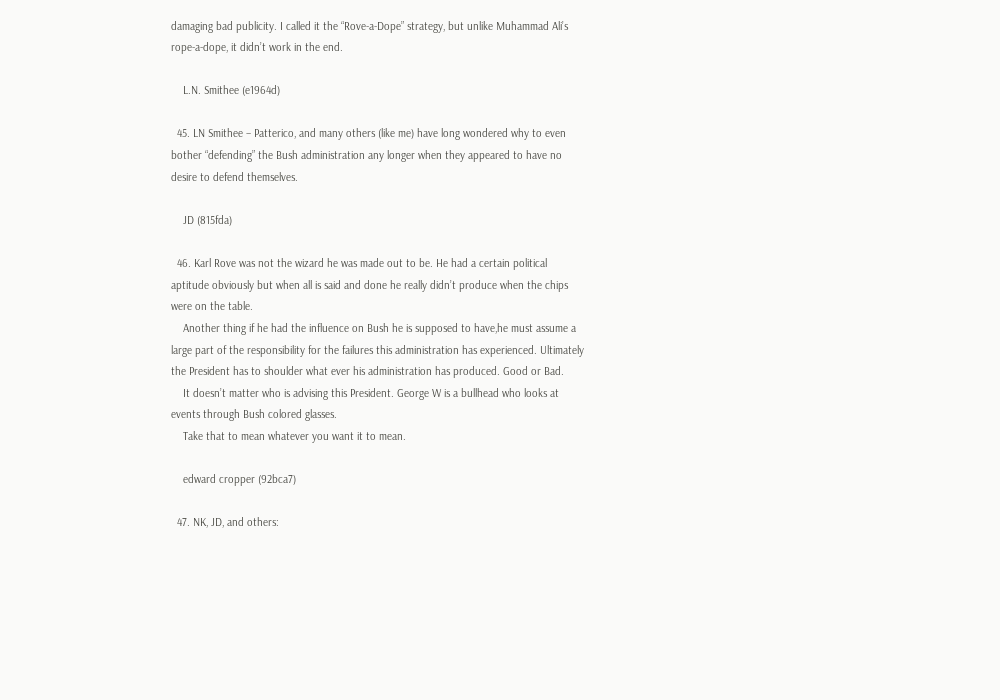damaging bad publicity. I called it the “Rove-a-Dope” strategy, but unlike Muhammad Ali’s rope-a-dope, it didn’t work in the end.

    L.N. Smithee (e1964d)

  45. LN Smithee – Patterico, and many others (like me) have long wondered why to even bother “defending” the Bush administration any longer when they appeared to have no desire to defend themselves.

    JD (815fda)

  46. Karl Rove was not the wizard he was made out to be. He had a certain political aptitude obviously but when all is said and done he really didn’t produce when the chips were on the table.
    Another thing if he had the influence on Bush he is supposed to have,he must assume a large part of the responsibility for the failures this administration has experienced. Ultimately the President has to shoulder what ever his administration has produced. Good or Bad.
    It doesn’t matter who is advising this President. George W is a bullhead who looks at events through Bush colored glasses.
    Take that to mean whatever you want it to mean.

    edward cropper (92bca7)

  47. NK, JD, and others: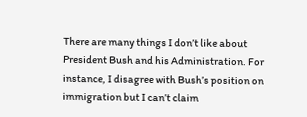There are many things I don’t like about President Bush and his Administration. For instance, I disagree with Bush’s position on immigration but I can’t claim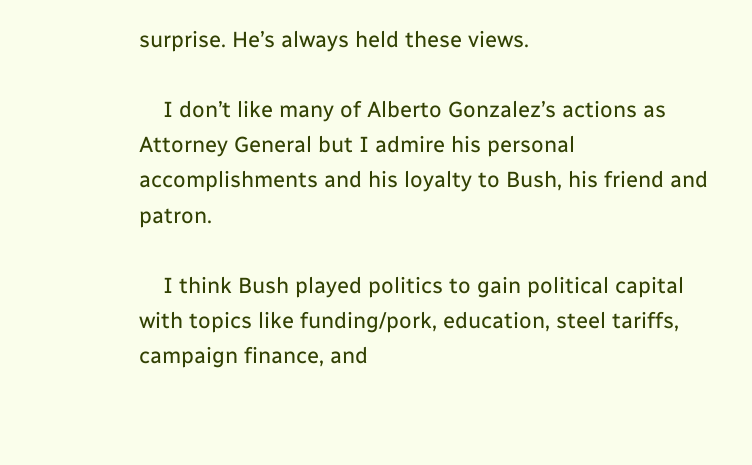surprise. He’s always held these views.

    I don’t like many of Alberto Gonzalez’s actions as Attorney General but I admire his personal accomplishments and his loyalty to Bush, his friend and patron.

    I think Bush played politics to gain political capital with topics like funding/pork, education, steel tariffs, campaign finance, and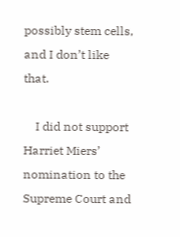possibly stem cells, and I don’t like that.

    I did not support Harriet Miers’ nomination to the Supreme Court and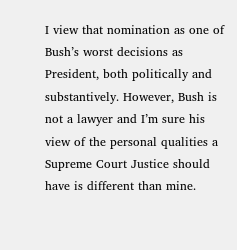I view that nomination as one of Bush’s worst decisions as President, both politically and substantively. However, Bush is not a lawyer and I’m sure his view of the personal qualities a Supreme Court Justice should have is different than mine.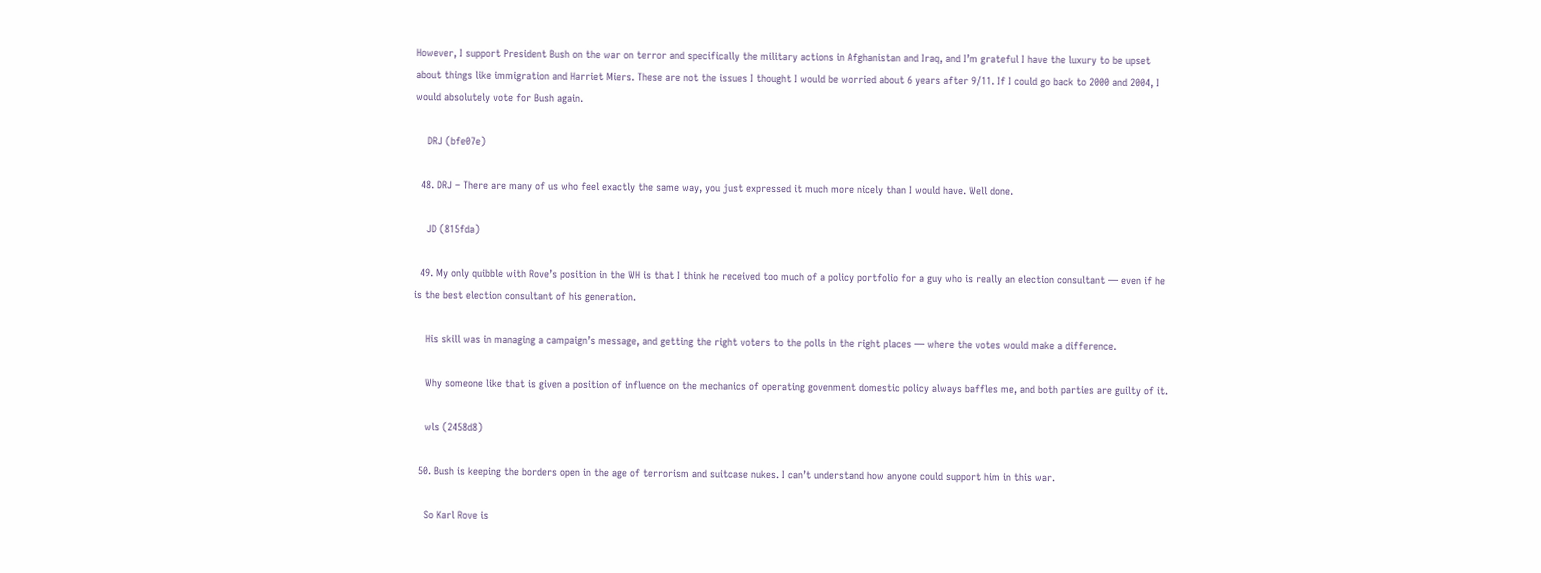However, I support President Bush on the war on terror and specifically the military actions in Afghanistan and Iraq, and I’m grateful I have the luxury to be upset about things like immigration and Harriet Miers. These are not the issues I thought I would be worried about 6 years after 9/11. If I could go back to 2000 and 2004, I would absolutely vote for Bush again.

    DRJ (bfe07e)

  48. DRJ – There are many of us who feel exactly the same way, you just expressed it much more nicely than I would have. Well done.

    JD (815fda)

  49. My only quibble with Rove’s position in the WH is that I think he received too much of a policy portfolio for a guy who is really an election consultant — even if he is the best election consultant of his generation.

    His skill was in managing a campaign’s message, and getting the right voters to the polls in the right places — where the votes would make a difference.

    Why someone like that is given a position of influence on the mechanics of operating govenment domestic policy always baffles me, and both parties are guilty of it.

    wls (2458d8)

  50. Bush is keeping the borders open in the age of terrorism and suitcase nukes. I can’t understand how anyone could support him in this war.

    So Karl Rove is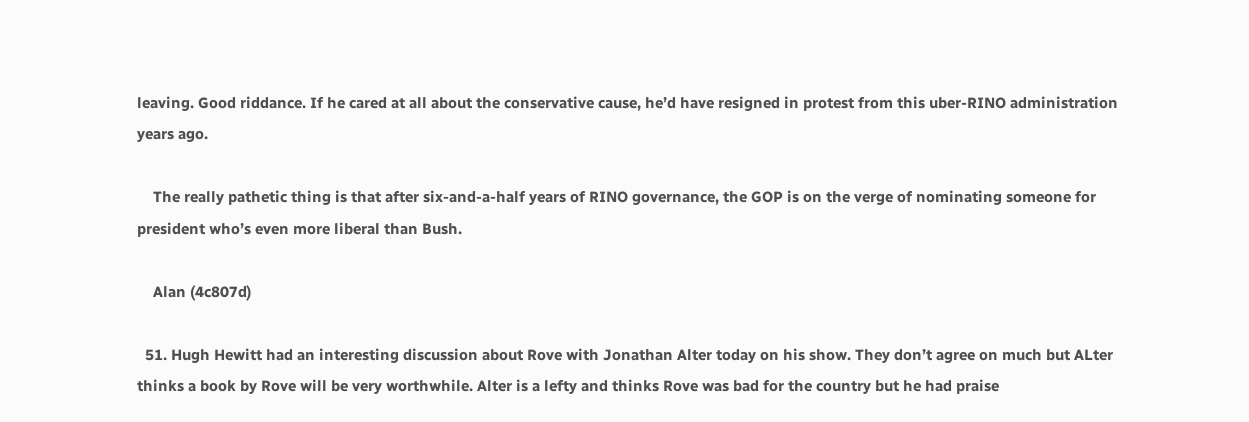leaving. Good riddance. If he cared at all about the conservative cause, he’d have resigned in protest from this uber-RINO administration years ago.

    The really pathetic thing is that after six-and-a-half years of RINO governance, the GOP is on the verge of nominating someone for president who’s even more liberal than Bush.

    Alan (4c807d)

  51. Hugh Hewitt had an interesting discussion about Rove with Jonathan Alter today on his show. They don’t agree on much but ALter thinks a book by Rove will be very worthwhile. Alter is a lefty and thinks Rove was bad for the country but he had praise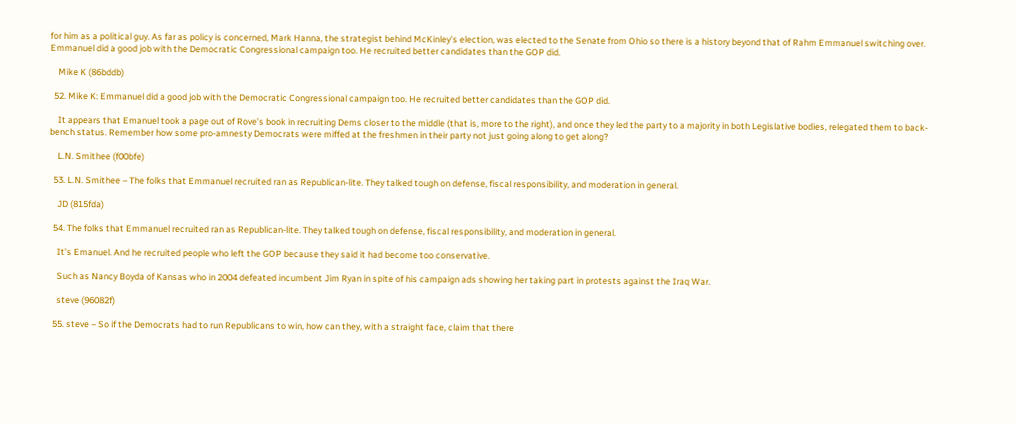for him as a political guy. As far as policy is concerned, Mark Hanna, the strategist behind McKinley’s election, was elected to the Senate from Ohio so there is a history beyond that of Rahm Emmanuel switching over. Emmanuel did a good job with the Democratic Congressional campaign too. He recruited better candidates than the GOP did.

    Mike K (86bddb)

  52. Mike K: Emmanuel did a good job with the Democratic Congressional campaign too. He recruited better candidates than the GOP did.

    It appears that Emanuel took a page out of Rove’s book in recruiting Dems closer to the middle (that is, more to the right), and once they led the party to a majority in both Legislative bodies, relegated them to back-bench status. Remember how some pro-amnesty Democrats were miffed at the freshmen in their party not just going along to get along?

    L.N. Smithee (f00bfe)

  53. L.N. Smithee – The folks that Emmanuel recruited ran as Republican-lite. They talked tough on defense, fiscal responsibility, and moderation in general.

    JD (815fda)

  54. The folks that Emmanuel recruited ran as Republican-lite. They talked tough on defense, fiscal responsibility, and moderation in general.

    It’s Emanuel. And he recruited people who left the GOP because they said it had become too conservative.

    Such as Nancy Boyda of Kansas who in 2004 defeated incumbent Jim Ryan in spite of his campaign ads showing her taking part in protests against the Iraq War.

    steve (96082f)

  55. steve – So if the Democrats had to run Republicans to win, how can they, with a straight face, claim that there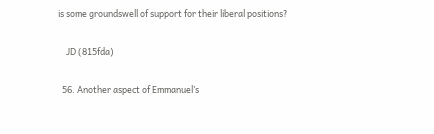is some groundswell of support for their liberal positions?

    JD (815fda)

  56. Another aspect of Emmanuel’s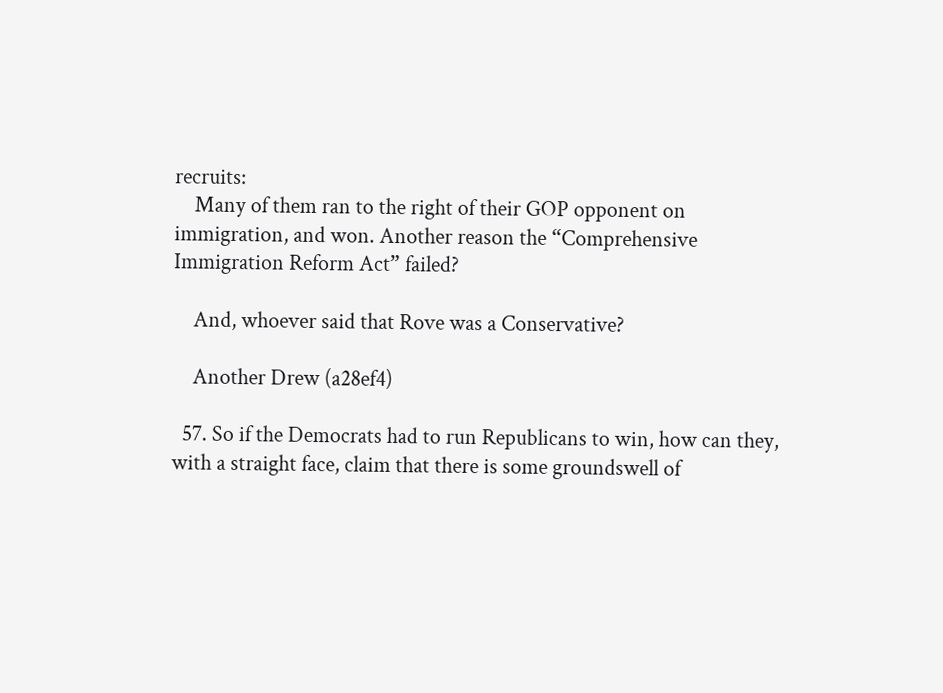recruits:
    Many of them ran to the right of their GOP opponent on immigration, and won. Another reason the “Comprehensive Immigration Reform Act” failed?

    And, whoever said that Rove was a Conservative?

    Another Drew (a28ef4)

  57. So if the Democrats had to run Republicans to win, how can they, with a straight face, claim that there is some groundswell of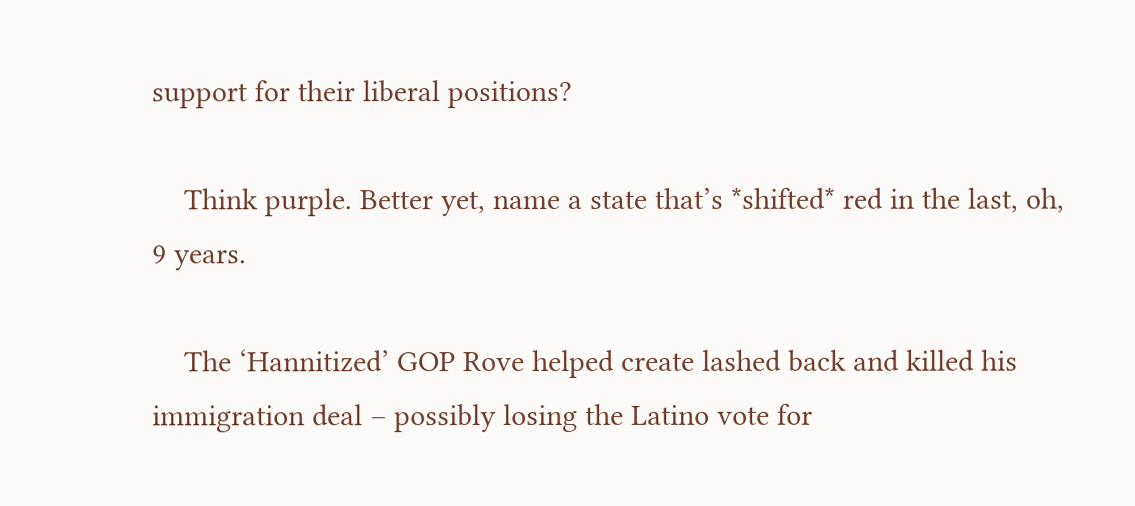support for their liberal positions?

    Think purple. Better yet, name a state that’s *shifted* red in the last, oh, 9 years.

    The ‘Hannitized’ GOP Rove helped create lashed back and killed his immigration deal – possibly losing the Latino vote for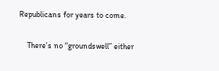Republicans for years to come.

    There’s no “groundswell” either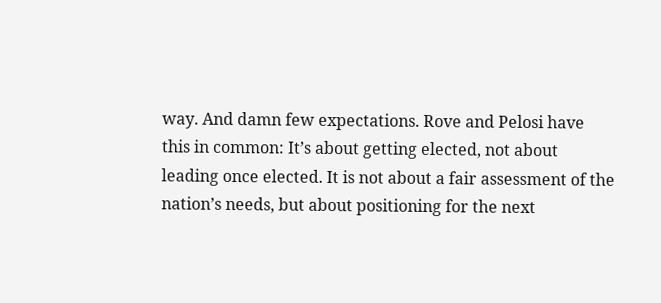way. And damn few expectations. Rove and Pelosi have this in common: It’s about getting elected, not about leading once elected. It is not about a fair assessment of the nation’s needs, but about positioning for the next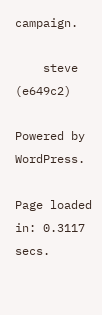campaign.

    steve (e649c2)

Powered by WordPress.

Page loaded in: 0.3117 secs.